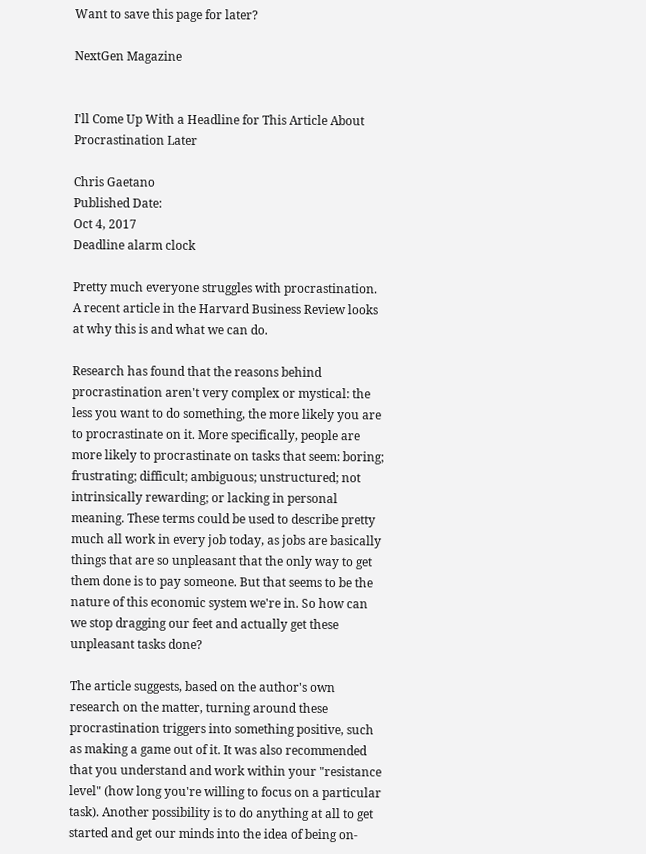Want to save this page for later?

NextGen Magazine


I'll Come Up With a Headline for This Article About Procrastination Later

Chris Gaetano
Published Date:
Oct 4, 2017
Deadline alarm clock

Pretty much everyone struggles with procrastination. A recent article in the Harvard Business Review looks at why this is and what we can do.

Research has found that the reasons behind procrastination aren't very complex or mystical: the less you want to do something, the more likely you are to procrastinate on it. More specifically, people are more likely to procrastinate on tasks that seem: boring; frustrating; difficult; ambiguous; unstructured; not intrinsically rewarding; or lacking in personal meaning. These terms could be used to describe pretty much all work in every job today, as jobs are basically things that are so unpleasant that the only way to get them done is to pay someone. But that seems to be the nature of this economic system we're in. So how can we stop dragging our feet and actually get these unpleasant tasks done?

The article suggests, based on the author's own research on the matter, turning around these procrastination triggers into something positive, such as making a game out of it. It was also recommended that you understand and work within your "resistance level" (how long you're willing to focus on a particular task). Another possibility is to do anything at all to get started and get our minds into the idea of being on-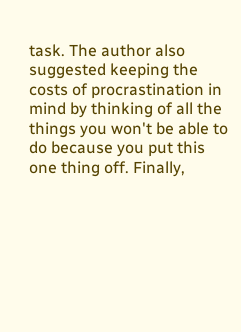task. The author also suggested keeping the costs of procrastination in mind by thinking of all the things you won't be able to do because you put this one thing off. Finally,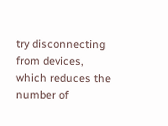try disconnecting from devices, which reduces the number of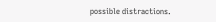possible distractions.